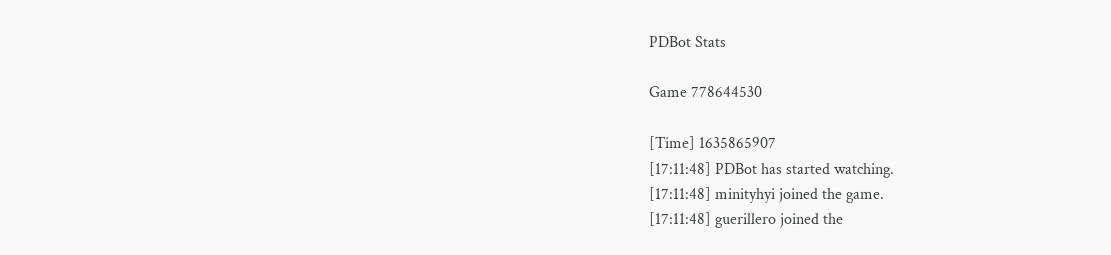PDBot Stats

Game 778644530

[Time] 1635865907
[17:11:48] PDBot has started watching.
[17:11:48] minityhyi joined the game.
[17:11:48] guerillero joined the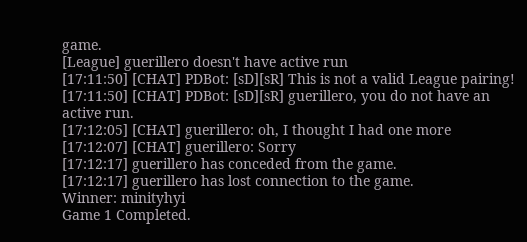game.
[League] guerillero doesn't have active run
[17:11:50] [CHAT] PDBot: [sD][sR] This is not a valid League pairing!
[17:11:50] [CHAT] PDBot: [sD][sR] guerillero, you do not have an active run.
[17:12:05] [CHAT] guerillero: oh, I thought I had one more
[17:12:07] [CHAT] guerillero: Sorry
[17:12:17] guerillero has conceded from the game.
[17:12:17] guerillero has lost connection to the game.
Winner: minityhyi
Game 1 Completed.